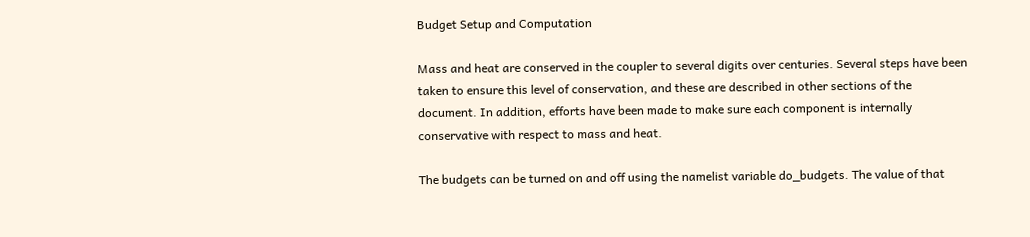Budget Setup and Computation

Mass and heat are conserved in the coupler to several digits over centuries. Several steps have been taken to ensure this level of conservation, and these are described in other sections of the document. In addition, efforts have been made to make sure each component is internally conservative with respect to mass and heat.

The budgets can be turned on and off using the namelist variable do_budgets. The value of that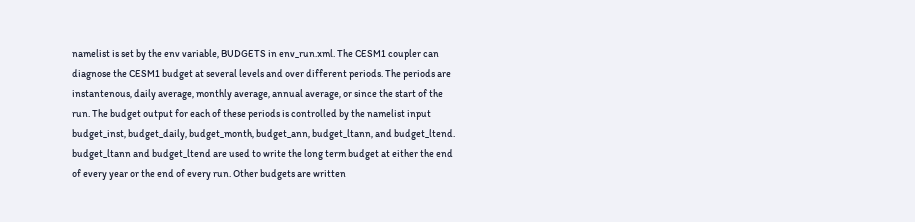namelist is set by the env variable, BUDGETS in env_run.xml. The CESM1 coupler can diagnose the CESM1 budget at several levels and over different periods. The periods are instantenous, daily average, monthly average, annual average, or since the start of the run. The budget output for each of these periods is controlled by the namelist input budget_inst, budget_daily, budget_month, budget_ann, budget_ltann, and budget_ltend. budget_ltann and budget_ltend are used to write the long term budget at either the end of every year or the end of every run. Other budgets are written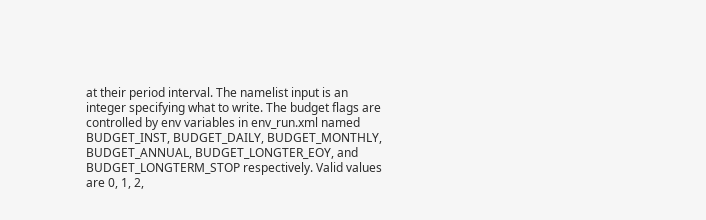at their period interval. The namelist input is an integer specifying what to write. The budget flags are controlled by env variables in env_run.xml named BUDGET_INST, BUDGET_DAILY, BUDGET_MONTHLY, BUDGET_ANNUAL, BUDGET_LONGTER_EOY, and BUDGET_LONGTERM_STOP respectively. Valid values are 0, 1, 2,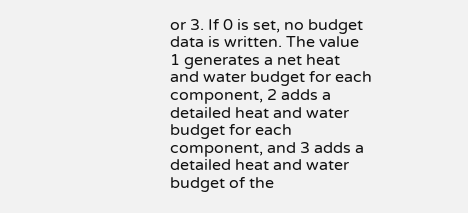or 3. If 0 is set, no budget data is written. The value 1 generates a net heat and water budget for each component, 2 adds a detailed heat and water budget for each component, and 3 adds a detailed heat and water budget of the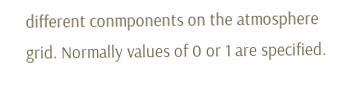different conmponents on the atmosphere grid. Normally values of 0 or 1 are specified.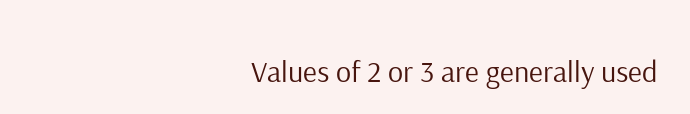Values of 2 or 3 are generally used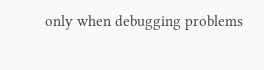only when debugging problems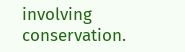involving conservation.